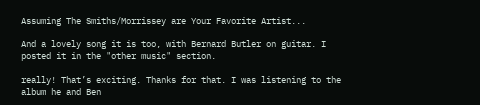Assuming The Smiths/Morrissey are Your Favorite Artist...

And a lovely song it is too, with Bernard Butler on guitar. I posted it in the "other music" section.

really! That’s exciting. Thanks for that. I was listening to the album he and Ben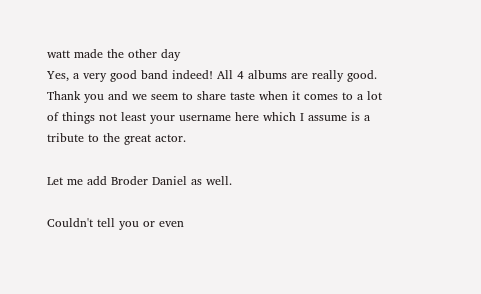watt made the other day
Yes, a very good band indeed! All 4 albums are really good.
Thank you and we seem to share taste when it comes to a lot of things not least your username here which I assume is a tribute to the great actor.

Let me add Broder Daniel as well.

Couldn't tell you or even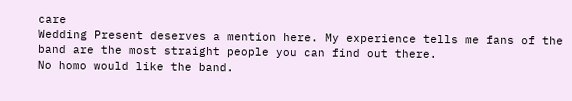care
Wedding Present deserves a mention here. My experience tells me fans of the band are the most straight people you can find out there.
No homo would like the band.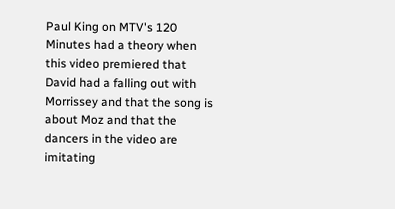Paul King on MTV's 120 Minutes had a theory when this video premiered that David had a falling out with Morrissey and that the song is about Moz and that the dancers in the video are imitating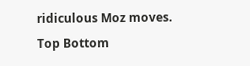ridiculous Moz moves.
Top Bottom